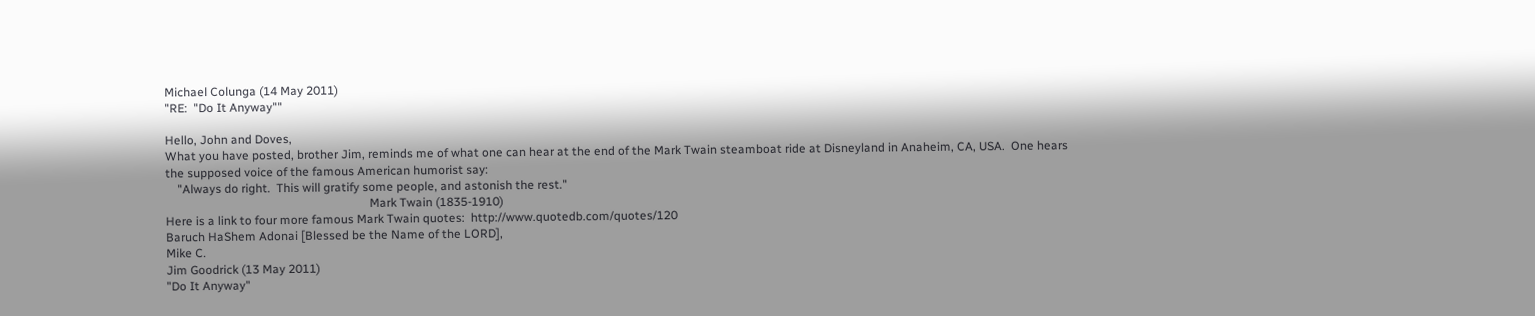Michael Colunga (14 May 2011)
"RE:  "Do It Anyway""

Hello, John and Doves,
What you have posted, brother Jim, reminds me of what one can hear at the end of the Mark Twain steamboat ride at Disneyland in Anaheim, CA, USA.  One hears the supposed voice of the famous American humorist say:
    "Always do right.  This will gratify some people, and astonish the rest."
                                                                    Mark Twain (1835-1910)
Here is a link to four more famous Mark Twain quotes:  http://www.quotedb.com/quotes/120
Baruch HaShem Adonai [Blessed be the Name of the LORD],
Mike C.
Jim Goodrick (13 May 2011)
"Do It Anyway"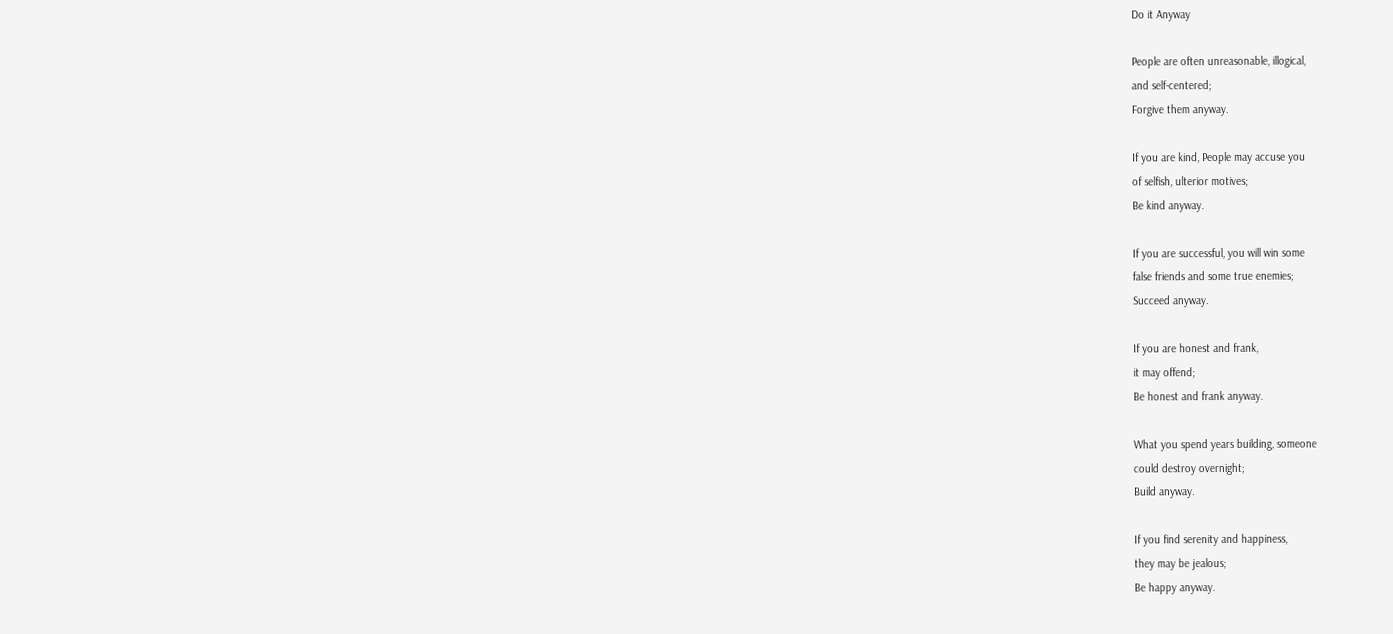Do it Anyway

People are often unreasonable, illogical,
and self-centered;
Forgive them anyway.

If you are kind, People may accuse you
of selfish, ulterior motives;
Be kind anyway.

If you are successful, you will win some
false friends and some true enemies;
Succeed anyway.

If you are honest and frank,
it may offend;
Be honest and frank anyway.

What you spend years building, someone
could destroy overnight;
Build anyway.

If you find serenity and happiness,
they may be jealous;
Be happy anyway.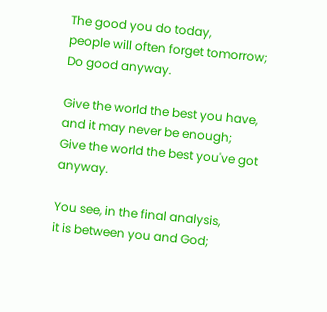The good you do today,
people will often forget tomorrow;
Do good anyway.

Give the world the best you have,
and it may never be enough;
Give the world the best you've got anyway.

You see, in the final analysis,
it is between you and God;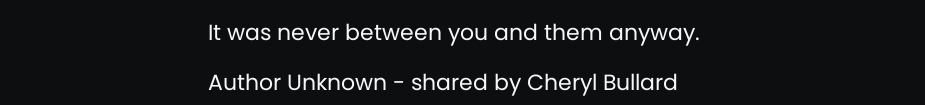It was never between you and them anyway.

Author Unknown - shared by Cheryl Bullard